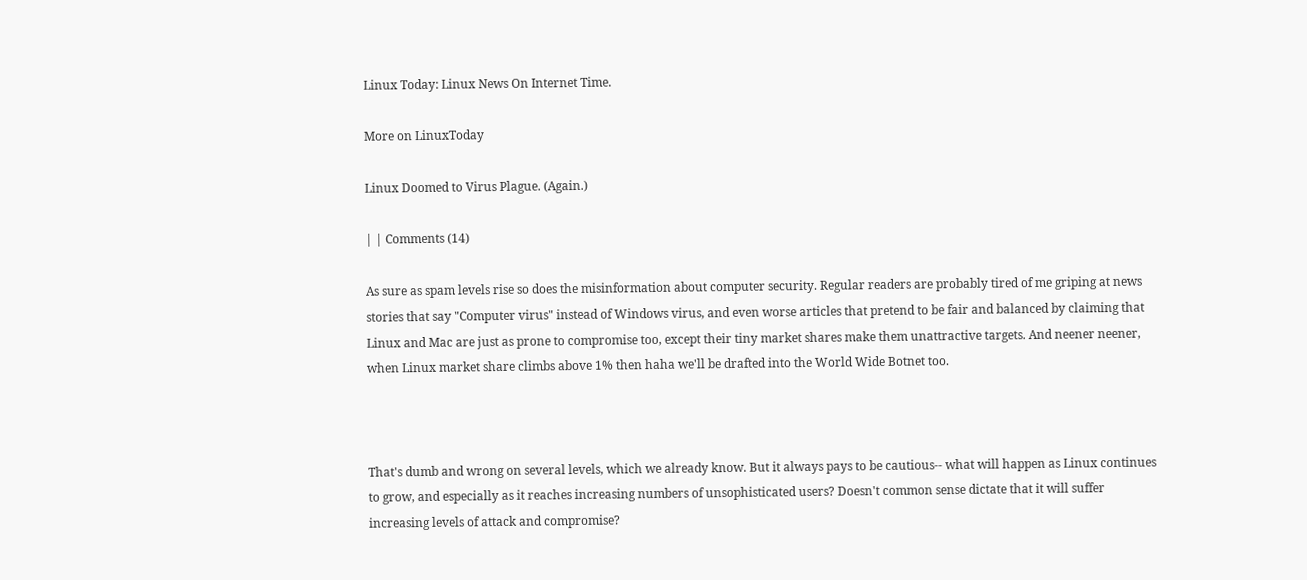Linux Today: Linux News On Internet Time.

More on LinuxToday

Linux Doomed to Virus Plague. (Again.)

| | Comments (14)

As sure as spam levels rise so does the misinformation about computer security. Regular readers are probably tired of me griping at news stories that say "Computer virus" instead of Windows virus, and even worse articles that pretend to be fair and balanced by claiming that Linux and Mac are just as prone to compromise too, except their tiny market shares make them unattractive targets. And neener neener, when Linux market share climbs above 1% then haha we'll be drafted into the World Wide Botnet too.



That's dumb and wrong on several levels, which we already know. But it always pays to be cautious-- what will happen as Linux continues to grow, and especially as it reaches increasing numbers of unsophisticated users? Doesn't common sense dictate that it will suffer increasing levels of attack and compromise?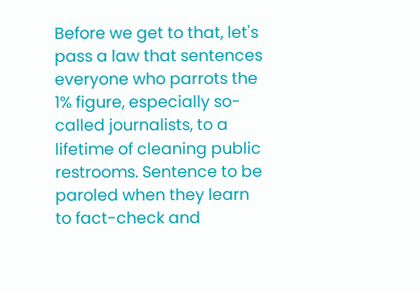Before we get to that, let's pass a law that sentences everyone who parrots the 1% figure, especially so-called journalists, to a lifetime of cleaning public restrooms. Sentence to be paroled when they learn to fact-check and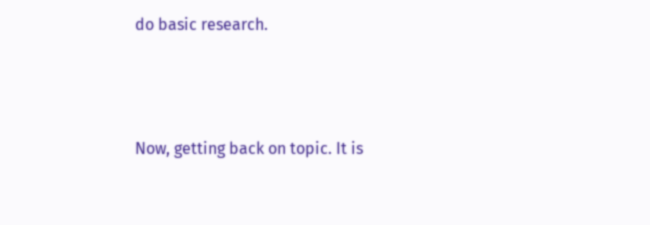do basic research.



Now, getting back on topic. It is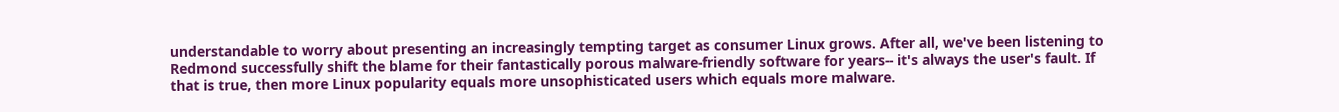understandable to worry about presenting an increasingly tempting target as consumer Linux grows. After all, we've been listening to Redmond successfully shift the blame for their fantastically porous malware-friendly software for years-- it's always the user's fault. If that is true, then more Linux popularity equals more unsophisticated users which equals more malware.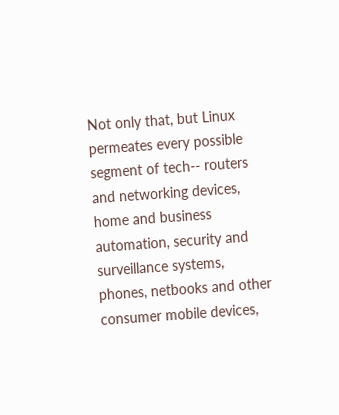Not only that, but Linux permeates every possible segment of tech-- routers and networking devices, home and business automation, security and surveillance systems, phones, netbooks and other consumer mobile devices,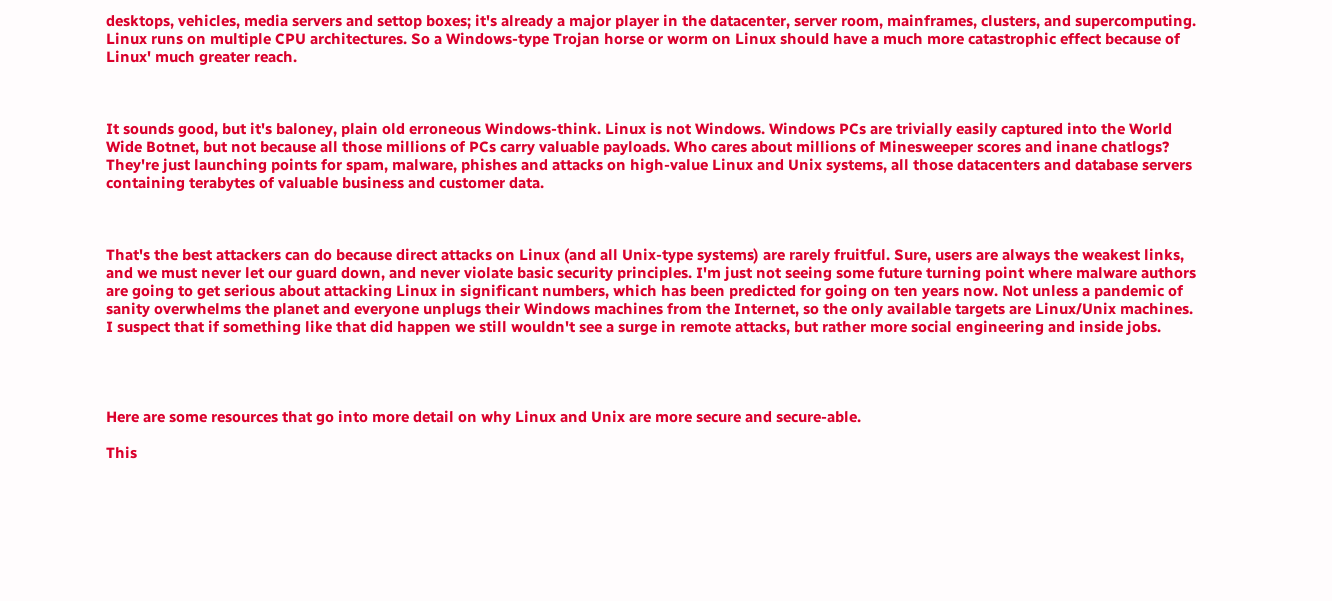desktops, vehicles, media servers and settop boxes; it's already a major player in the datacenter, server room, mainframes, clusters, and supercomputing. Linux runs on multiple CPU architectures. So a Windows-type Trojan horse or worm on Linux should have a much more catastrophic effect because of Linux' much greater reach.



It sounds good, but it's baloney, plain old erroneous Windows-think. Linux is not Windows. Windows PCs are trivially easily captured into the World Wide Botnet, but not because all those millions of PCs carry valuable payloads. Who cares about millions of Minesweeper scores and inane chatlogs? They're just launching points for spam, malware, phishes and attacks on high-value Linux and Unix systems, all those datacenters and database servers containing terabytes of valuable business and customer data.



That's the best attackers can do because direct attacks on Linux (and all Unix-type systems) are rarely fruitful. Sure, users are always the weakest links, and we must never let our guard down, and never violate basic security principles. I'm just not seeing some future turning point where malware authors are going to get serious about attacking Linux in significant numbers, which has been predicted for going on ten years now. Not unless a pandemic of sanity overwhelms the planet and everyone unplugs their Windows machines from the Internet, so the only available targets are Linux/Unix machines. I suspect that if something like that did happen we still wouldn't see a surge in remote attacks, but rather more social engineering and inside jobs.




Here are some resources that go into more detail on why Linux and Unix are more secure and secure-able.

This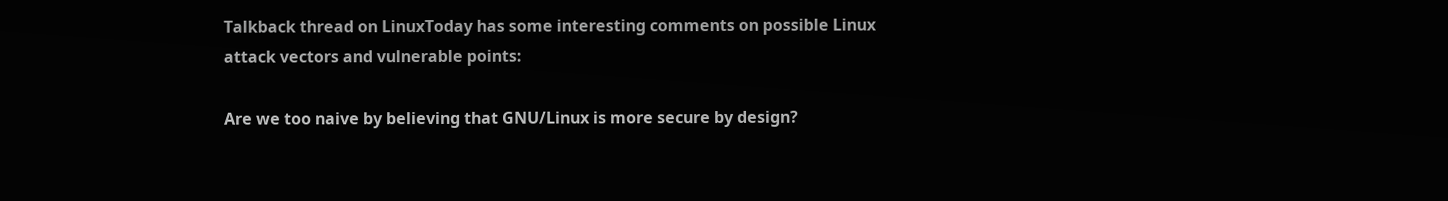Talkback thread on LinuxToday has some interesting comments on possible Linux attack vectors and vulnerable points:

Are we too naive by believing that GNU/Linux is more secure by design?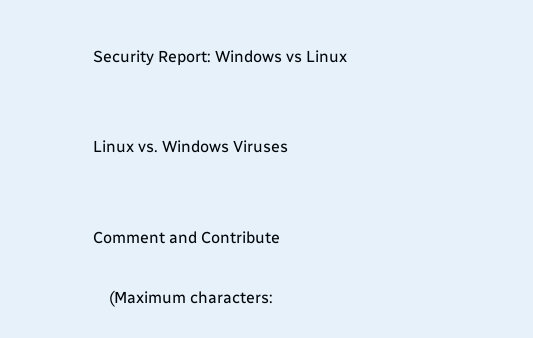Security Report: Windows vs Linux


Linux vs. Windows Viruses


Comment and Contribute

    (Maximum characters: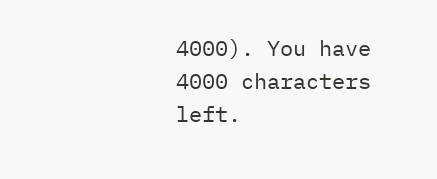4000). You have 4000 characters left.